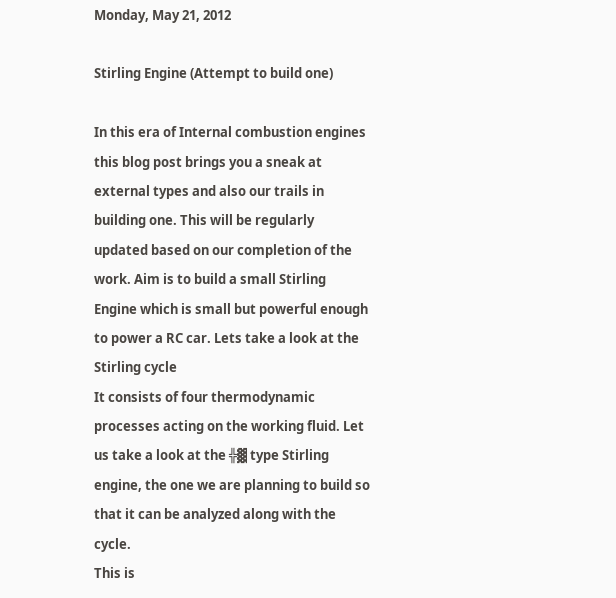Monday, May 21, 2012

Stirling Engine (Attempt to build one)

In this era of Internal combustion engines this blog post brings you a sneak at external types and also our trails in building one. This will be regularly updated based on our completion of the work. Aim is to build a small Stirling Engine which is small but powerful enough to power a RC car. Lets take a look at the Stirling cycle
It consists of four thermodynamic processes acting on the working fluid. Let us take a look at the ╬▓ type Stirling engine, the one we are planning to build so that it can be analyzed along with the cycle.
This is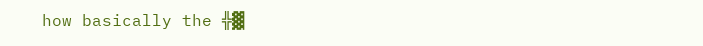how basically the ╬▓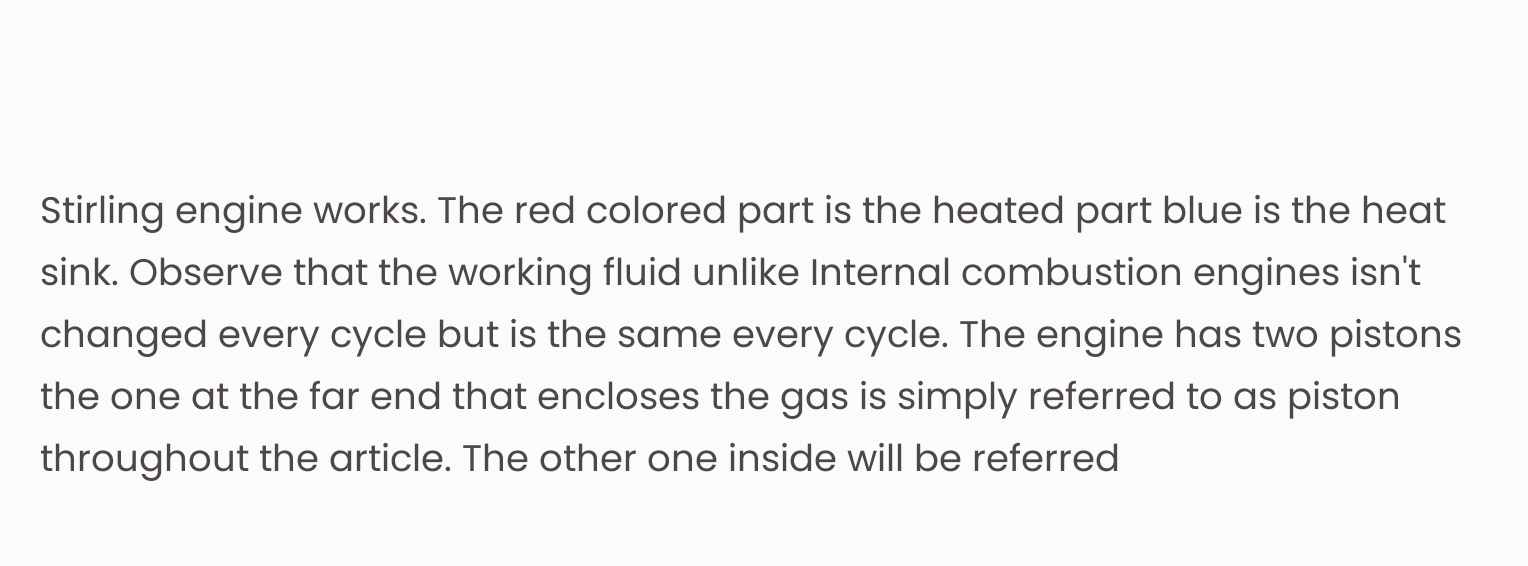Stirling engine works. The red colored part is the heated part blue is the heat sink. Observe that the working fluid unlike Internal combustion engines isn't changed every cycle but is the same every cycle. The engine has two pistons the one at the far end that encloses the gas is simply referred to as piston throughout the article. The other one inside will be referred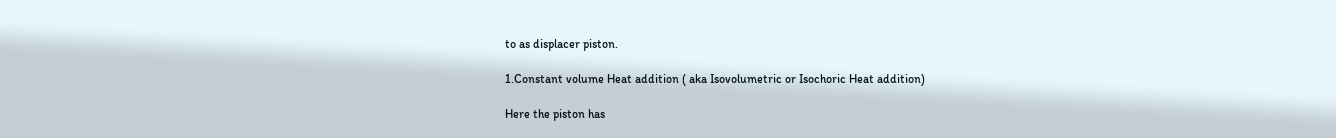to as displacer piston.

1.Constant volume Heat addition ( aka Isovolumetric or Isochoric Heat addition)

Here the piston has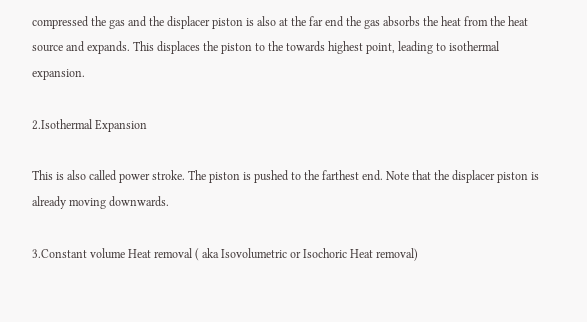compressed the gas and the displacer piston is also at the far end the gas absorbs the heat from the heat source and expands. This displaces the piston to the towards highest point, leading to isothermal expansion.

2.Isothermal Expansion

This is also called power stroke. The piston is pushed to the farthest end. Note that the displacer piston is already moving downwards.

3.Constant volume Heat removal ( aka Isovolumetric or Isochoric Heat removal)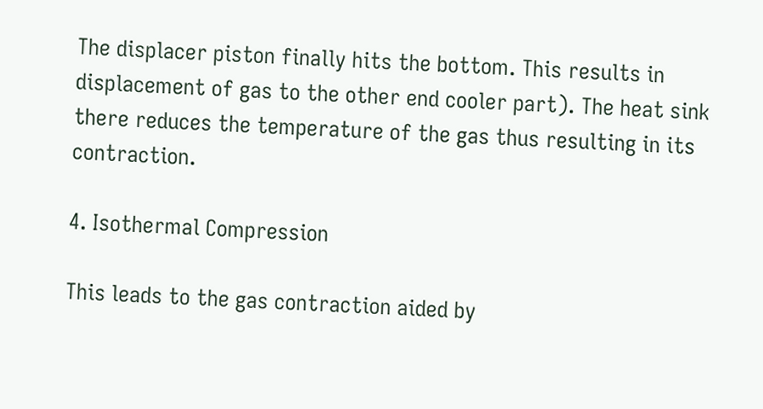The displacer piston finally hits the bottom. This results in displacement of gas to the other end cooler part). The heat sink there reduces the temperature of the gas thus resulting in its contraction.

4. Isothermal Compression

This leads to the gas contraction aided by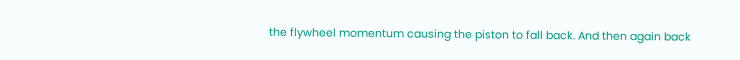the flywheel momentum causing the piston to fall back. And then again back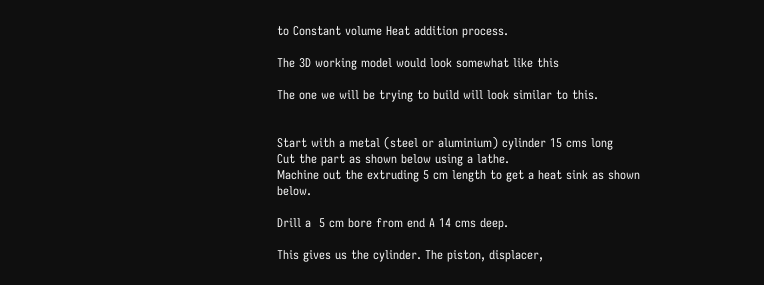to Constant volume Heat addition process.

The 3D working model would look somewhat like this

The one we will be trying to build will look similar to this.


Start with a metal (steel or aluminium) cylinder 15 cms long
Cut the part as shown below using a lathe.
Machine out the extruding 5 cm length to get a heat sink as shown below.

Drill a  5 cm bore from end A 14 cms deep.

This gives us the cylinder. The piston, displacer,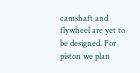camshaft and flywheel are yet to be designed. For piston we plan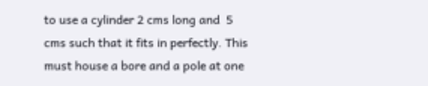to use a cylinder 2 cms long and  5 cms such that it fits in perfectly. This must house a bore and a pole at one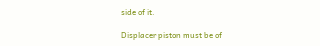side of it.

Displacer piston must be of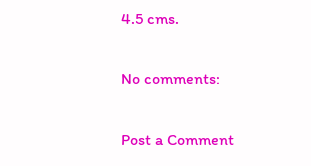4.5 cms.

No comments:

Post a Comment